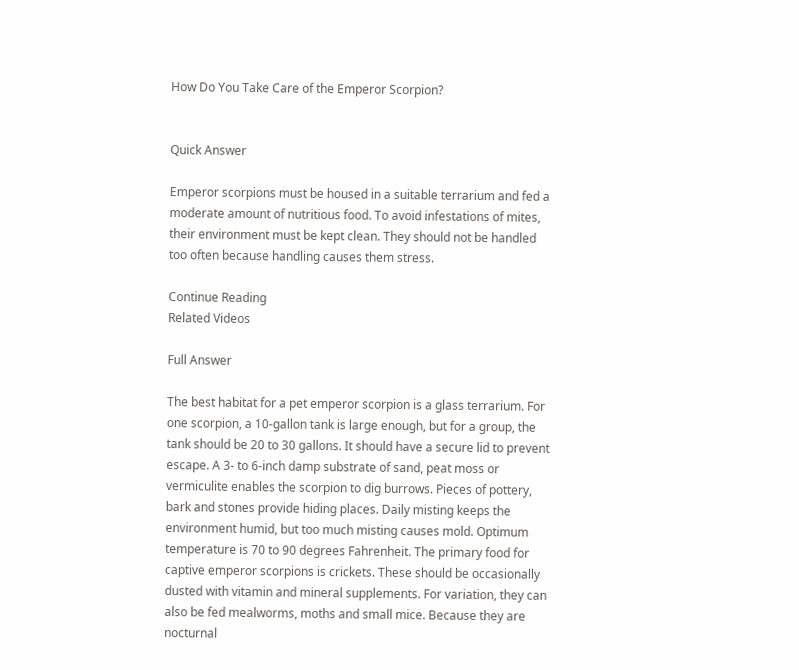How Do You Take Care of the Emperor Scorpion?


Quick Answer

Emperor scorpions must be housed in a suitable terrarium and fed a moderate amount of nutritious food. To avoid infestations of mites, their environment must be kept clean. They should not be handled too often because handling causes them stress.

Continue Reading
Related Videos

Full Answer

The best habitat for a pet emperor scorpion is a glass terrarium. For one scorpion, a 10-gallon tank is large enough, but for a group, the tank should be 20 to 30 gallons. It should have a secure lid to prevent escape. A 3- to 6-inch damp substrate of sand, peat moss or vermiculite enables the scorpion to dig burrows. Pieces of pottery, bark and stones provide hiding places. Daily misting keeps the environment humid, but too much misting causes mold. Optimum temperature is 70 to 90 degrees Fahrenheit. The primary food for captive emperor scorpions is crickets. These should be occasionally dusted with vitamin and mineral supplements. For variation, they can also be fed mealworms, moths and small mice. Because they are nocturnal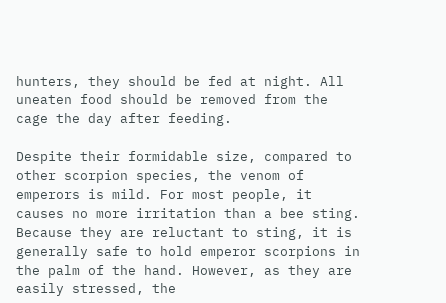hunters, they should be fed at night. All uneaten food should be removed from the cage the day after feeding.

Despite their formidable size, compared to other scorpion species, the venom of emperors is mild. For most people, it causes no more irritation than a bee sting. Because they are reluctant to sting, it is generally safe to hold emperor scorpions in the palm of the hand. However, as they are easily stressed, the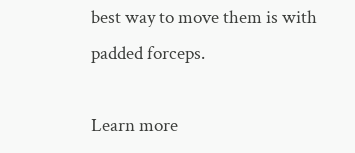best way to move them is with padded forceps.

Learn more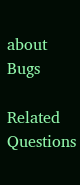about Bugs

Related Questions